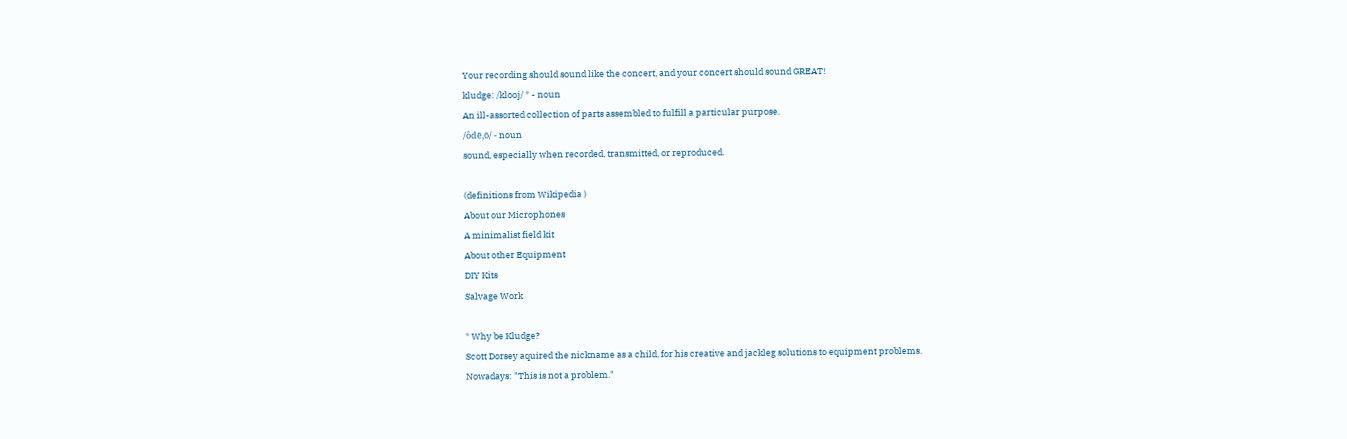Your recording should sound like the concert, and your concert should sound GREAT!
kludge: /klooj/ * - noun
An ill-assorted collection of parts assembled to fulfill a particular purpose.
/ôdē,ō/ - noun
sound, especially when recorded, transmitted, or reproduced.

(definitions from Wikipedia )
About our Microphones
A minimalist field kit
About other Equipment
DIY Kits
Salvage Work

* Why be Kludge?
Scott Dorsey aquired the nickname as a child, for his creative and jackleg solutions to equipment problems.
Nowadays: "This is not a problem."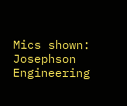Mics shown: Josephson Engineering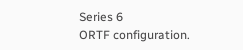Series 6
ORTF configuration.